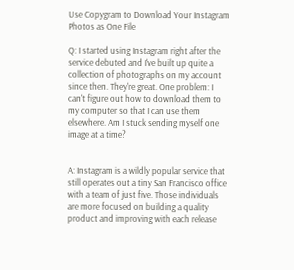Use Copygram to Download Your Instagram Photos as One File

Q: I started using Instagram right after the service debuted and I've built up quite a collection of photographs on my account since then. They're great. One problem: I can't figure out how to download them to my computer so that I can use them elsewhere. Am I stuck sending myself one image at a time?


A: Instagram is a wildly popular service that still operates out a tiny San Francisco office with a team of just five. Those individuals are more focused on building a quality product and improving with each release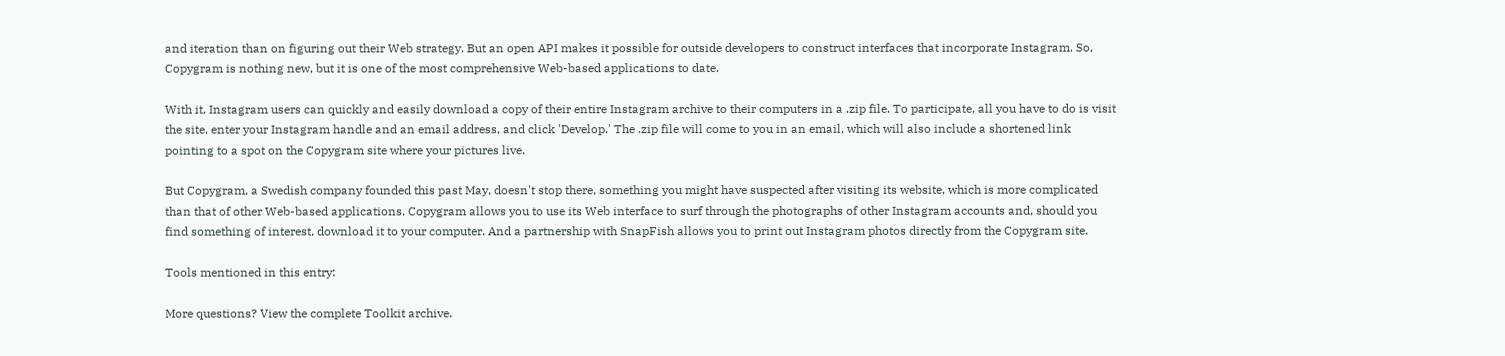and iteration than on figuring out their Web strategy. But an open API makes it possible for outside developers to construct interfaces that incorporate Instagram. So, Copygram is nothing new, but it is one of the most comprehensive Web-based applications to date.

With it, Instagram users can quickly and easily download a copy of their entire Instagram archive to their computers in a .zip file. To participate, all you have to do is visit the site, enter your Instagram handle and an email address, and click 'Develop.' The .zip file will come to you in an email, which will also include a shortened link pointing to a spot on the Copygram site where your pictures live.

But Copygram, a Swedish company founded this past May, doesn't stop there, something you might have suspected after visiting its website, which is more complicated than that of other Web-based applications. Copygram allows you to use its Web interface to surf through the photographs of other Instagram accounts and, should you find something of interest, download it to your computer. And a partnership with SnapFish allows you to print out Instagram photos directly from the Copygram site.

Tools mentioned in this entry:

More questions? View the complete Toolkit archive.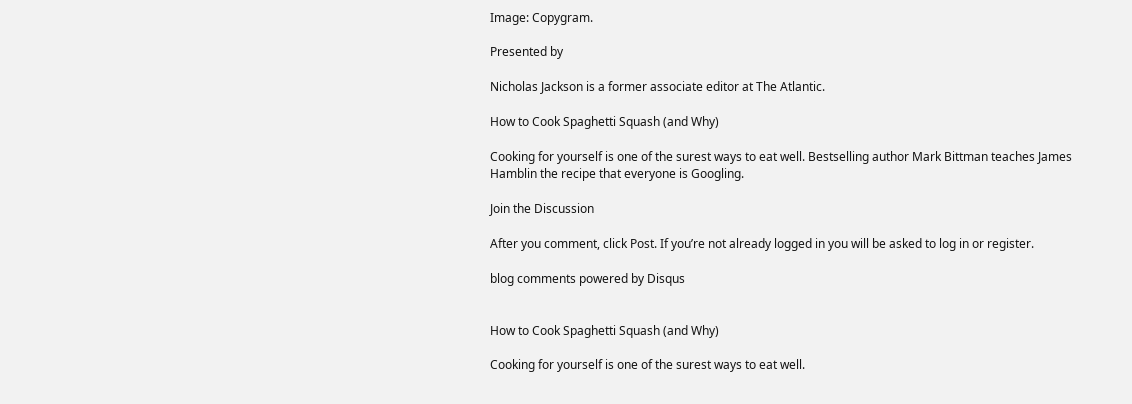Image: Copygram.

Presented by

Nicholas Jackson is a former associate editor at The Atlantic.

How to Cook Spaghetti Squash (and Why)

Cooking for yourself is one of the surest ways to eat well. Bestselling author Mark Bittman teaches James Hamblin the recipe that everyone is Googling.

Join the Discussion

After you comment, click Post. If you’re not already logged in you will be asked to log in or register.

blog comments powered by Disqus


How to Cook Spaghetti Squash (and Why)

Cooking for yourself is one of the surest ways to eat well.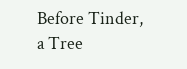Before Tinder, a Tree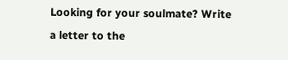Looking for your soulmate? Write a letter to the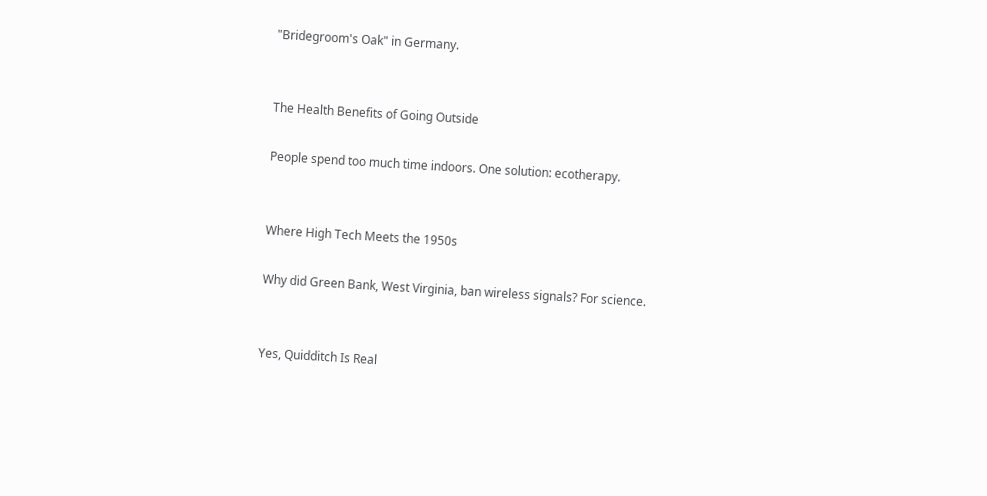"Bridegroom's Oak" in Germany.


The Health Benefits of Going Outside

People spend too much time indoors. One solution: ecotherapy.


Where High Tech Meets the 1950s

Why did Green Bank, West Virginia, ban wireless signals? For science.


Yes, Quidditch Is Real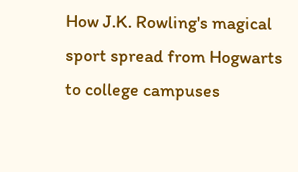How J.K. Rowling's magical sport spread from Hogwarts to college campuses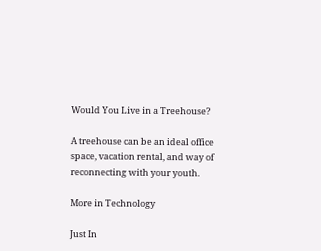Would You Live in a Treehouse?

A treehouse can be an ideal office space, vacation rental, and way of reconnecting with your youth.

More in Technology

Just In